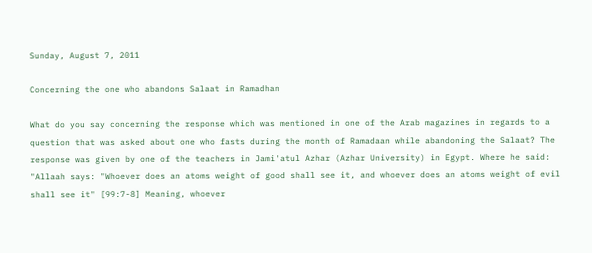Sunday, August 7, 2011

Concerning the one who abandons Salaat in Ramadhan

What do you say concerning the response which was mentioned in one of the Arab magazines in regards to a question that was asked about one who fasts during the month of Ramadaan while abandoning the Salaat? The response was given by one of the teachers in Jami'atul Azhar (Azhar University) in Egypt. Where he said: "Allaah says: "Whoever does an atoms weight of good shall see it, and whoever does an atoms weight of evil shall see it" [99:7-8] Meaning, whoever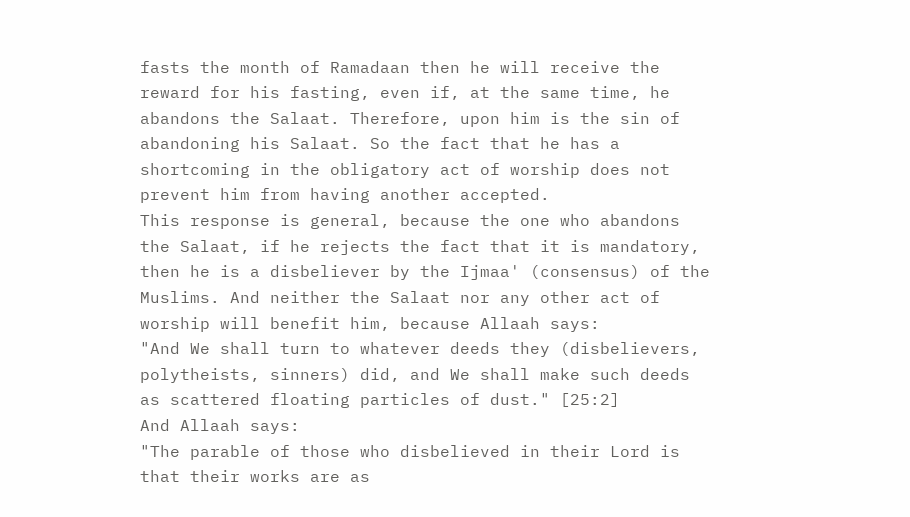fasts the month of Ramadaan then he will receive the reward for his fasting, even if, at the same time, he abandons the Salaat. Therefore, upon him is the sin of abandoning his Salaat. So the fact that he has a shortcoming in the obligatory act of worship does not prevent him from having another accepted.
This response is general, because the one who abandons the Salaat, if he rejects the fact that it is mandatory, then he is a disbeliever by the Ijmaa' (consensus) of the Muslims. And neither the Salaat nor any other act of worship will benefit him, because Allaah says:
"And We shall turn to whatever deeds they (disbelievers, polytheists, sinners) did, and We shall make such deeds as scattered floating particles of dust." [25:2]
And Allaah says:
"The parable of those who disbelieved in their Lord is that their works are as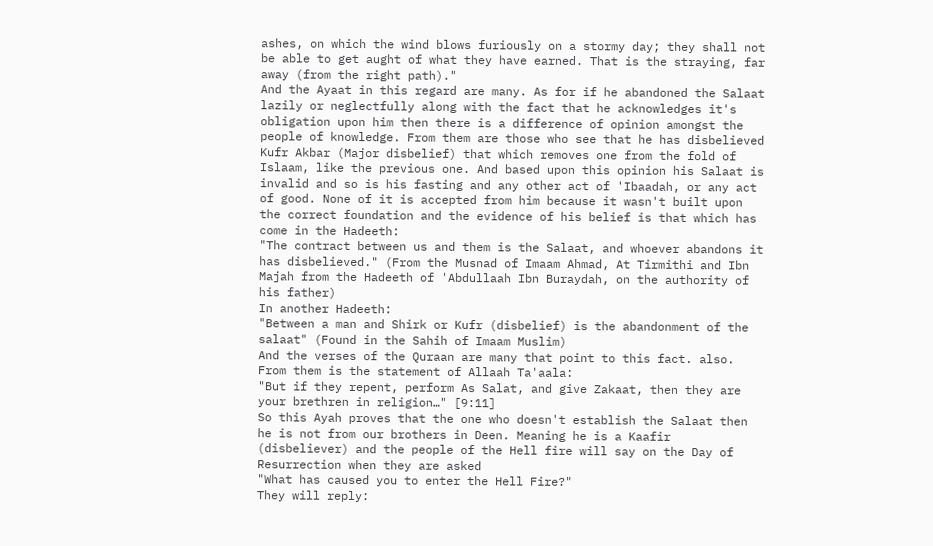ashes, on which the wind blows furiously on a stormy day; they shall not be able to get aught of what they have earned. That is the straying, far away (from the right path)."
And the Ayaat in this regard are many. As for if he abandoned the Salaat lazily or neglectfully along with the fact that he acknowledges it's obligation upon him then there is a difference of opinion amongst the people of knowledge. From them are those who see that he has disbelieved Kufr Akbar (Major disbelief) that which removes one from the fold of Islaam, like the previous one. And based upon this opinion his Salaat is invalid and so is his fasting and any other act of 'Ibaadah, or any act of good. None of it is accepted from him because it wasn't built upon the correct foundation and the evidence of his belief is that which has come in the Hadeeth:
"The contract between us and them is the Salaat, and whoever abandons it has disbelieved." (From the Musnad of Imaam Ahmad, At Tirmithi and Ibn Majah from the Hadeeth of 'Abdullaah Ibn Buraydah, on the authority of his father)
In another Hadeeth:
"Between a man and Shirk or Kufr (disbelief) is the abandonment of the salaat" (Found in the Sahih of Imaam Muslim)
And the verses of the Quraan are many that point to this fact. also. From them is the statement of Allaah Ta'aala:
"But if they repent, perform As Salat, and give Zakaat, then they are your brethren in religion…" [9:11]
So this Ayah proves that the one who doesn't establish the Salaat then he is not from our brothers in Deen. Meaning he is a Kaafir (disbeliever) and the people of the Hell fire will say on the Day of Resurrection when they are asked
"What has caused you to enter the Hell Fire?"
They will reply: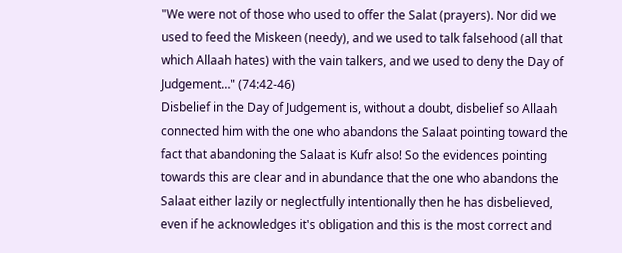"We were not of those who used to offer the Salat (prayers). Nor did we used to feed the Miskeen (needy), and we used to talk falsehood (all that which Allaah hates) with the vain talkers, and we used to deny the Day of Judgement…" (74:42-46)
Disbelief in the Day of Judgement is, without a doubt, disbelief so Allaah connected him with the one who abandons the Salaat pointing toward the fact that abandoning the Salaat is Kufr also! So the evidences pointing towards this are clear and in abundance that the one who abandons the Salaat either lazily or neglectfully intentionally then he has disbelieved, even if he acknowledges it's obligation and this is the most correct and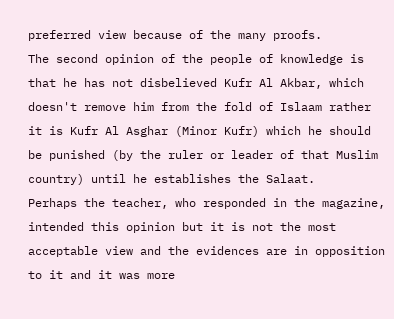preferred view because of the many proofs.
The second opinion of the people of knowledge is that he has not disbelieved Kufr Al Akbar, which doesn't remove him from the fold of Islaam rather it is Kufr Al Asghar (Minor Kufr) which he should be punished (by the ruler or leader of that Muslim country) until he establishes the Salaat.
Perhaps the teacher, who responded in the magazine, intended this opinion but it is not the most acceptable view and the evidences are in opposition to it and it was more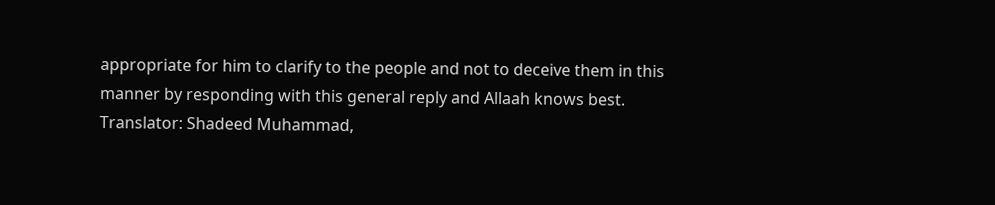appropriate for him to clarify to the people and not to deceive them in this manner by responding with this general reply and Allaah knows best.
Translator: Shadeed Muhammad,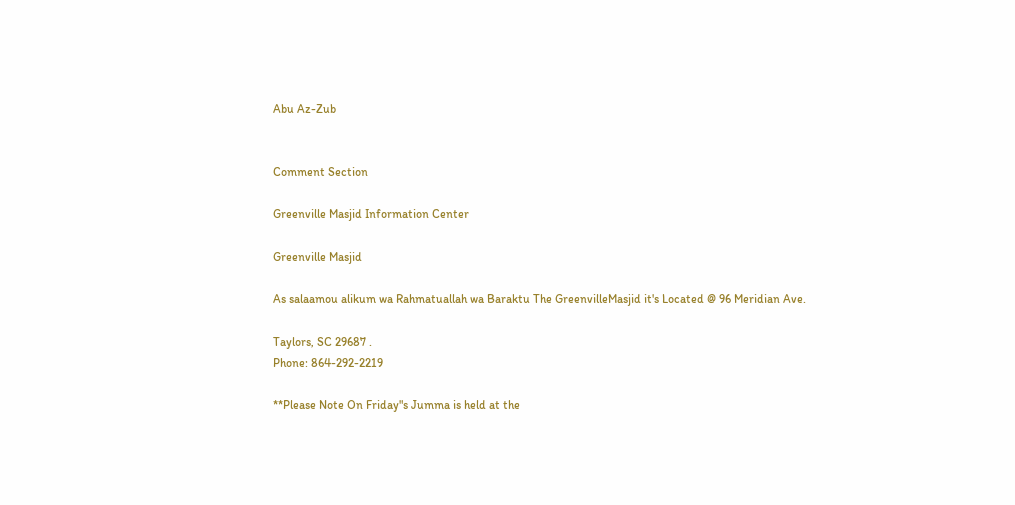Abu Az-Zub


Comment Section

Greenville Masjid Information Center

Greenville Masjid

As salaamou alikum wa Rahmatuallah wa Baraktu The GreenvilleMasjid it's Located @ 96 Meridian Ave.

Taylors, SC 29687 .
Phone: 864-292-2219

**Please Note On Friday"s Jumma is held at the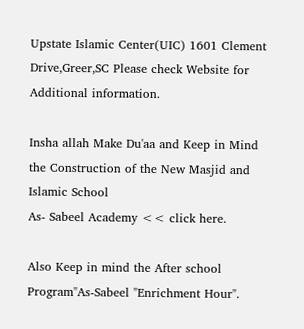Upstate Islamic Center(UIC) 1601 Clement Drive,Greer,SC Please check Website for Additional information.

Insha allah Make Du'aa and Keep in Mind the Construction of the New Masjid and Islamic School
As- Sabeel Academy << click here.

Also Keep in mind the After school Program"As-Sabeel "Enrichment Hour".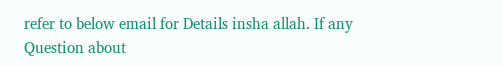refer to below email for Details insha allah. If any Question about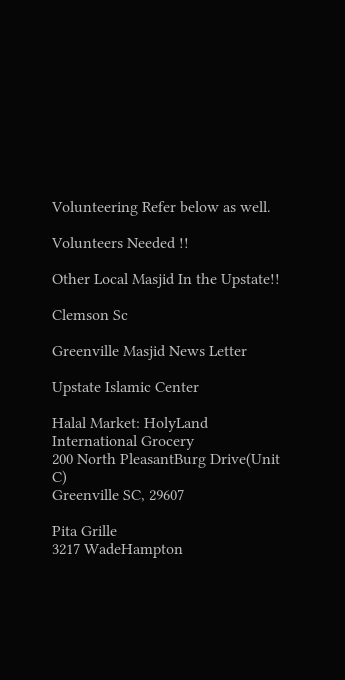Volunteering Refer below as well.

Volunteers Needed !!

Other Local Masjid In the Upstate!!

Clemson Sc

Greenville Masjid News Letter

Upstate Islamic Center

Halal Market: HolyLand International Grocery
200 North PleasantBurg Drive(Unit C)
Greenville SC, 29607

Pita Grille
3217 WadeHampton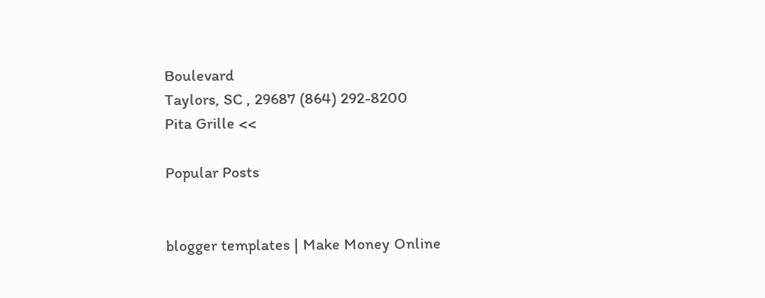Boulevard
Taylors, SC , 29687 (864) 292-8200
Pita Grille <<

Popular Posts


blogger templates | Make Money Online